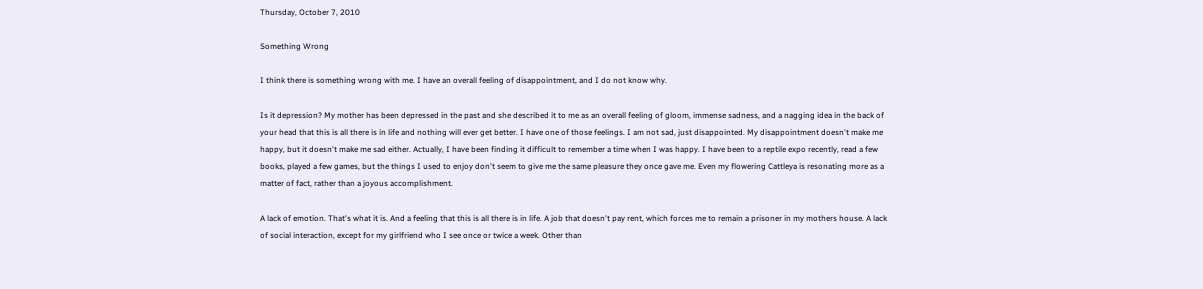Thursday, October 7, 2010

Something Wrong

I think there is something wrong with me. I have an overall feeling of disappointment, and I do not know why.

Is it depression? My mother has been depressed in the past and she described it to me as an overall feeling of gloom, immense sadness, and a nagging idea in the back of your head that this is all there is in life and nothing will ever get better. I have one of those feelings. I am not sad, just disappointed. My disappointment doesn't make me happy, but it doesn't make me sad either. Actually, I have been finding it difficult to remember a time when I was happy. I have been to a reptile expo recently, read a few books, played a few games, but the things I used to enjoy don't seem to give me the same pleasure they once gave me. Even my flowering Cattleya is resonating more as a matter of fact, rather than a joyous accomplishment.

A lack of emotion. That's what it is. And a feeling that this is all there is in life. A job that doesn't pay rent, which forces me to remain a prisoner in my mothers house. A lack of social interaction, except for my girlfriend who I see once or twice a week. Other than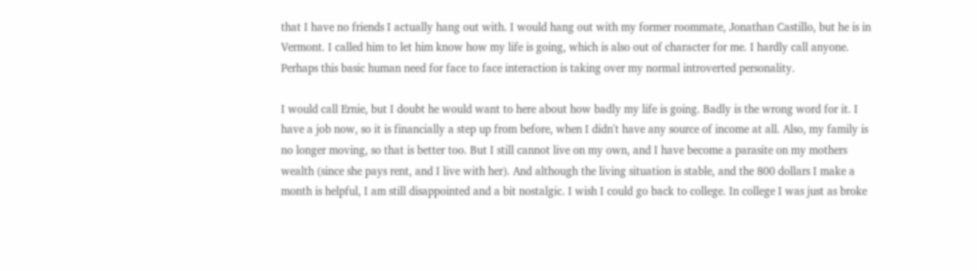that I have no friends I actually hang out with. I would hang out with my former roommate, Jonathan Castillo, but he is in Vermont. I called him to let him know how my life is going, which is also out of character for me. I hardly call anyone. Perhaps this basic human need for face to face interaction is taking over my normal introverted personality.

I would call Ernie, but I doubt he would want to here about how badly my life is going. Badly is the wrong word for it. I have a job now, so it is financially a step up from before, when I didn't have any source of income at all. Also, my family is no longer moving, so that is better too. But I still cannot live on my own, and I have become a parasite on my mothers wealth (since she pays rent, and I live with her). And although the living situation is stable, and the 800 dollars I make a month is helpful, I am still disappointed and a bit nostalgic. I wish I could go back to college. In college I was just as broke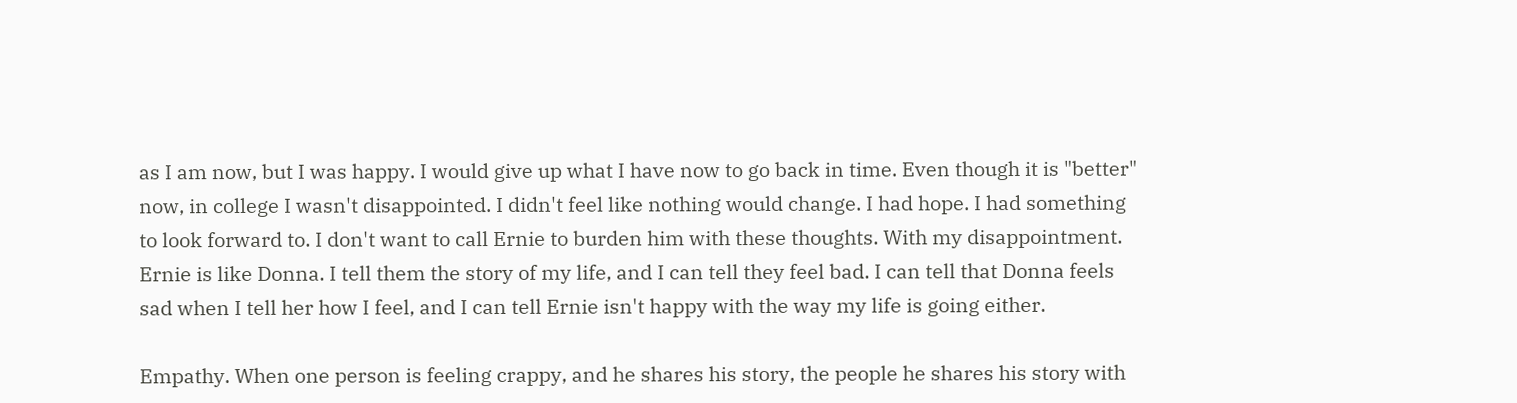as I am now, but I was happy. I would give up what I have now to go back in time. Even though it is "better" now, in college I wasn't disappointed. I didn't feel like nothing would change. I had hope. I had something to look forward to. I don't want to call Ernie to burden him with these thoughts. With my disappointment. Ernie is like Donna. I tell them the story of my life, and I can tell they feel bad. I can tell that Donna feels sad when I tell her how I feel, and I can tell Ernie isn't happy with the way my life is going either.

Empathy. When one person is feeling crappy, and he shares his story, the people he shares his story with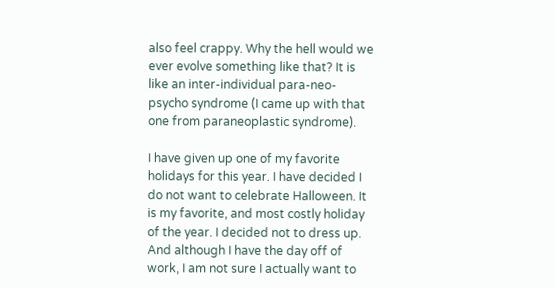also feel crappy. Why the hell would we ever evolve something like that? It is like an inter-individual para-neo-psycho syndrome (I came up with that one from paraneoplastic syndrome).

I have given up one of my favorite holidays for this year. I have decided I do not want to celebrate Halloween. It is my favorite, and most costly holiday of the year. I decided not to dress up. And although I have the day off of work, I am not sure I actually want to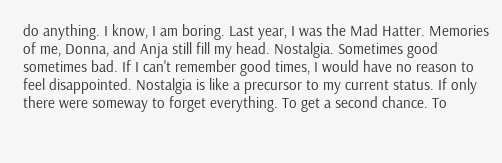do anything. I know, I am boring. Last year, I was the Mad Hatter. Memories of me, Donna, and Anja still fill my head. Nostalgia. Sometimes good sometimes bad. If I can't remember good times, I would have no reason to feel disappointed. Nostalgia is like a precursor to my current status. If only there were someway to forget everything. To get a second chance. To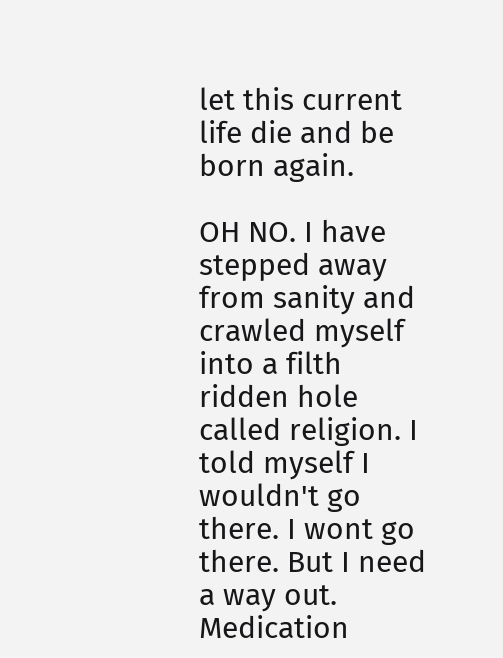let this current life die and be born again.

OH NO. I have stepped away from sanity and crawled myself into a filth ridden hole called religion. I told myself I wouldn't go there. I wont go there. But I need a way out. Medication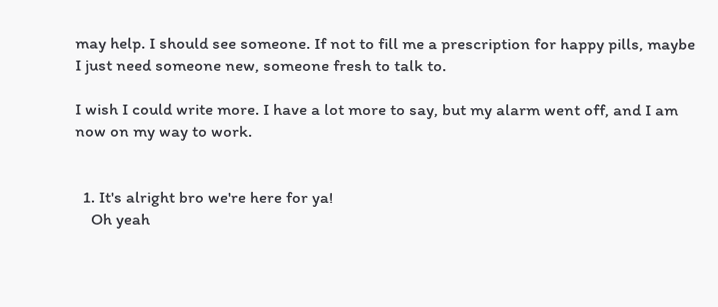may help. I should see someone. If not to fill me a prescription for happy pills, maybe I just need someone new, someone fresh to talk to.

I wish I could write more. I have a lot more to say, but my alarm went off, and I am now on my way to work.


  1. It's alright bro we're here for ya!
    Oh yeah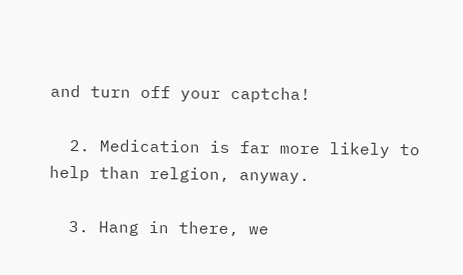and turn off your captcha!

  2. Medication is far more likely to help than relgion, anyway.

  3. Hang in there, we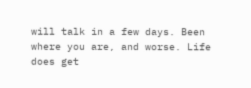will talk in a few days. Been where you are, and worse. Life does get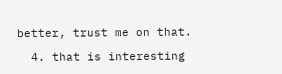better, trust me on that.

  4. that is interesting